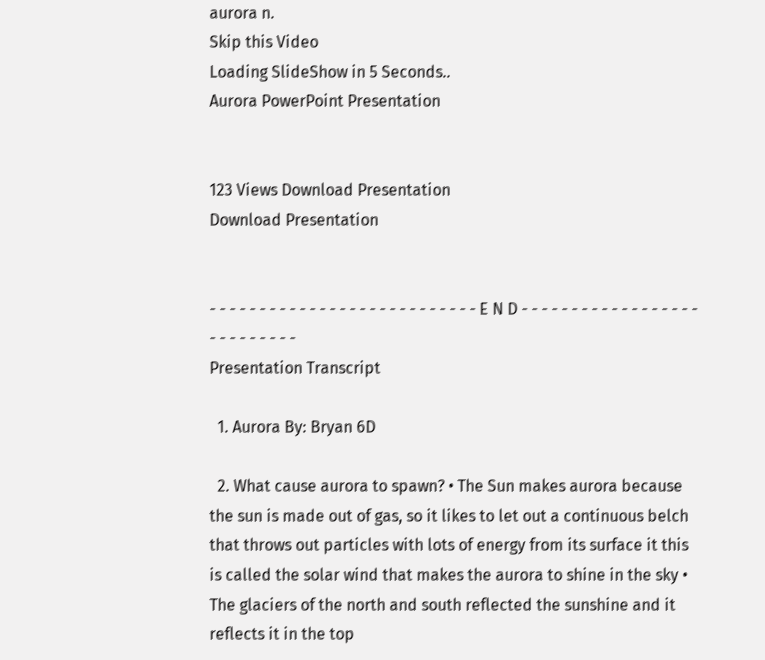aurora n.
Skip this Video
Loading SlideShow in 5 Seconds..
Aurora PowerPoint Presentation


123 Views Download Presentation
Download Presentation


- - - - - - - - - - - - - - - - - - - - - - - - - - - E N D - - - - - - - - - - - - - - - - - - - - - - - - - - -
Presentation Transcript

  1. Aurora By: Bryan 6D

  2. What cause aurora to spawn? • The Sun makes aurora because the sun is made out of gas, so it likes to let out a continuous belch that throws out particles with lots of energy from its surface it this is called the solar wind that makes the aurora to shine in the sky • The glaciers of the north and south reflected the sunshine and it reflects it in the top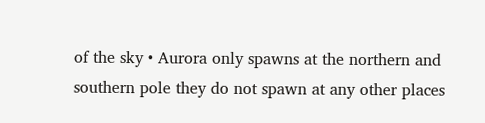of the sky • Aurora only spawns at the northern and southern pole they do not spawn at any other places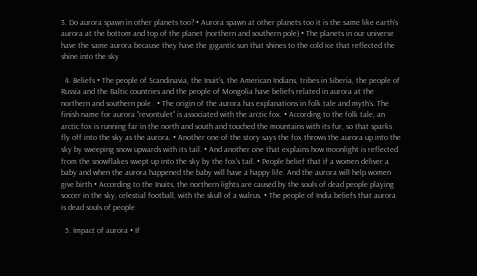3. Do aurora spawn in other planets too? • Aurora spawn at other planets too it is the same like earth’s aurora at the bottom and top of the planet (northern and southern pole) • The planets in our universe have the same aurora because they have the gigantic sun that shines to the cold ice that reflected the shine into the sky

  4. Beliefs • The people of Scandinavia, the Inuit's, the American Indians, tribes in Siberia, the people of Russia and the Baltic countries and the people of Mongolia have beliefs related in aurora at the northern and southern pole . • The origin of the aurora has explanations in folk tale and myth’s. The finish name for aurora "revontulet" is associated with the arctic fox. • According to the folk tale, an arctic fox is running far in the north and south and touched the mountains with its fur, so that sparks fly off into the sky as the aurora. • Another one of the story says the fox throws the aurora up into the sky by sweeping snow upwards with its tail. • And another one that explains how moonlight is reflected from the snowflakes swept up into the sky by the fox's tail. • People belief that if a women deliver a baby and when the aurora happened the baby will have a happy life. And the aurora will help women give birth • According to the Inuits, the northern lights are caused by the souls of dead people playing soccer in the sky, celestial football, with the skull of a walrus. • The people of India beliefs that aurora is dead souls of people

  5. Impact of aurora • If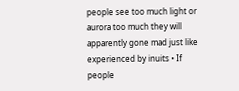people see too much light or aurora too much they will apparently gone mad just like experienced by inuits • If people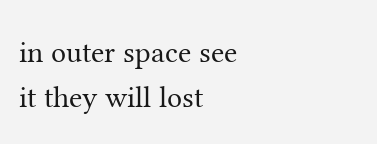in outer space see it they will lost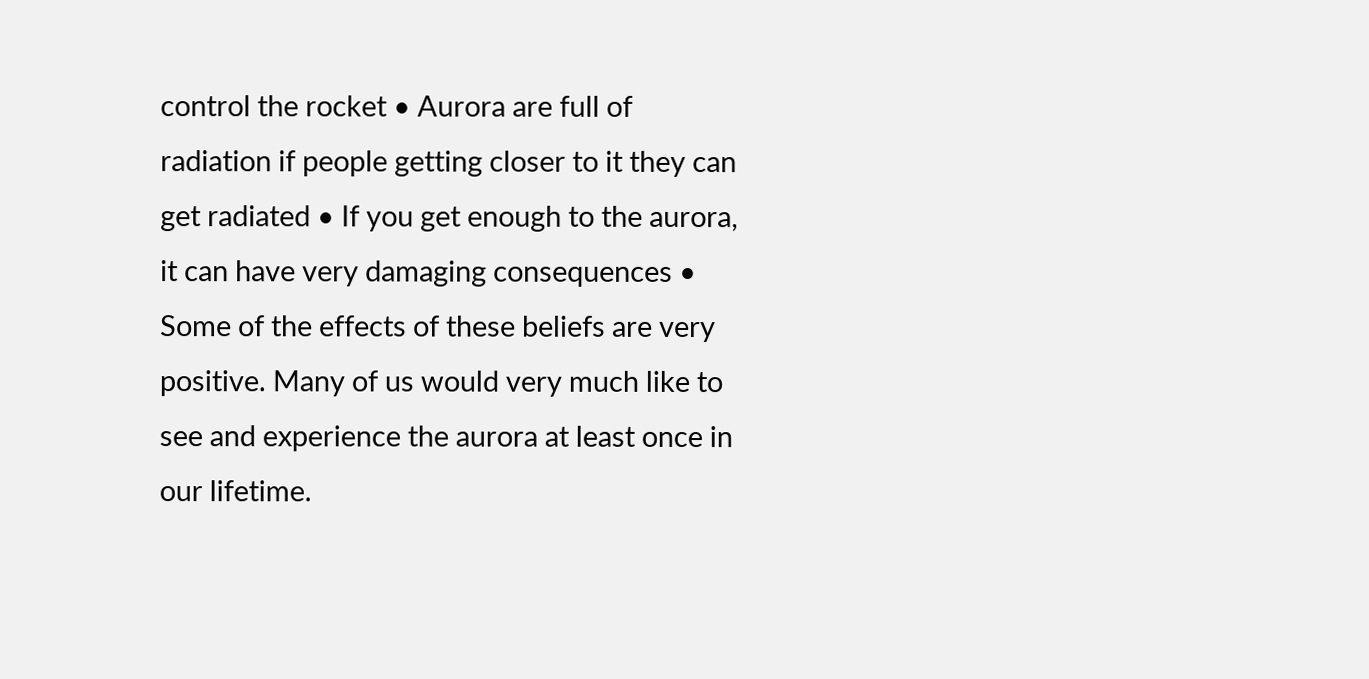control the rocket • Aurora are full of radiation if people getting closer to it they can get radiated • If you get enough to the aurora, it can have very damaging consequences • Some of the effects of these beliefs are very positive. Many of us would very much like to see and experience the aurora at least once in our lifetime.